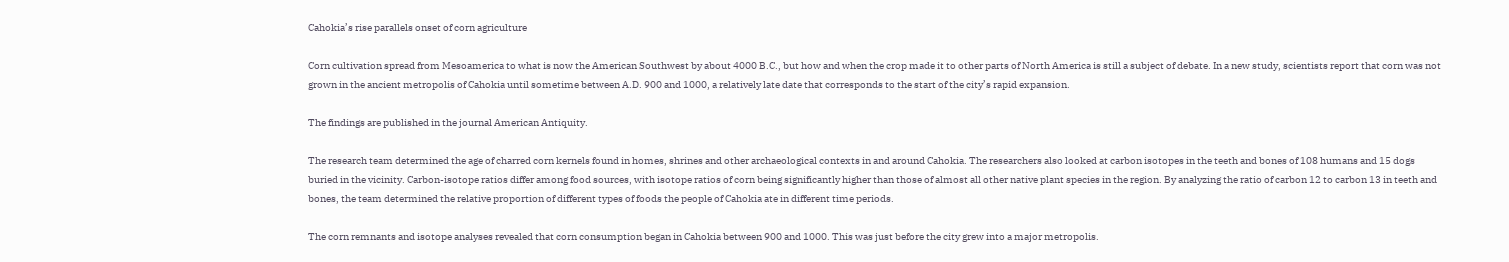Cahokia’s rise parallels onset of corn agriculture

Corn cultivation spread from Mesoamerica to what is now the American Southwest by about 4000 B.C., but how and when the crop made it to other parts of North America is still a subject of debate. In a new study, scientists report that corn was not grown in the ancient metropolis of Cahokia until sometime between A.D. 900 and 1000, a relatively late date that corresponds to the start of the city’s rapid expansion.

The findings are published in the journal American Antiquity.

The research team determined the age of charred corn kernels found in homes, shrines and other archaeological contexts in and around Cahokia. The researchers also looked at carbon isotopes in the teeth and bones of 108 humans and 15 dogs buried in the vicinity. Carbon-isotope ratios differ among food sources, with isotope ratios of corn being significantly higher than those of almost all other native plant species in the region. By analyzing the ratio of carbon 12 to carbon 13 in teeth and bones, the team determined the relative proportion of different types of foods the people of Cahokia ate in different time periods.

The corn remnants and isotope analyses revealed that corn consumption began in Cahokia between 900 and 1000. This was just before the city grew into a major metropolis.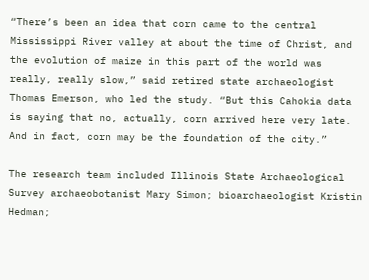“There’s been an idea that corn came to the central Mississippi River valley at about the time of Christ, and the evolution of maize in this part of the world was really, really slow,” said retired state archaeologist Thomas Emerson, who led the study. “But this Cahokia data is saying that no, actually, corn arrived here very late. And in fact, corn may be the foundation of the city.”

The research team included Illinois State Archaeological Survey archaeobotanist Mary Simon; bioarchaeologist Kristin Hedman;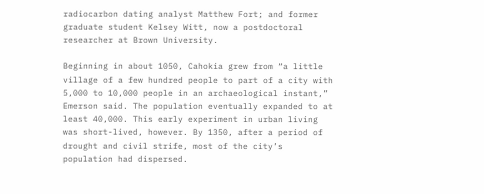radiocarbon dating analyst Matthew Fort; and former graduate student Kelsey Witt, now a postdoctoral researcher at Brown University.

Beginning in about 1050, Cahokia grew from “a little village of a few hundred people to part of a city with 5,000 to 10,000 people in an archaeological instant,” Emerson said. The population eventually expanded to at least 40,000. This early experiment in urban living was short-lived, however. By 1350, after a period of drought and civil strife, most of the city’s population had dispersed.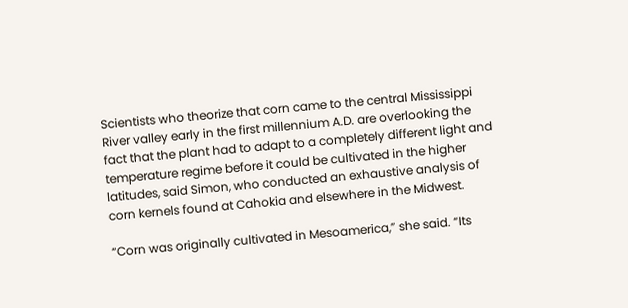Scientists who theorize that corn came to the central Mississippi River valley early in the first millennium A.D. are overlooking the fact that the plant had to adapt to a completely different light and temperature regime before it could be cultivated in the higher latitudes, said Simon, who conducted an exhaustive analysis of corn kernels found at Cahokia and elsewhere in the Midwest.

“Corn was originally cultivated in Mesoamerica,” she said. “Its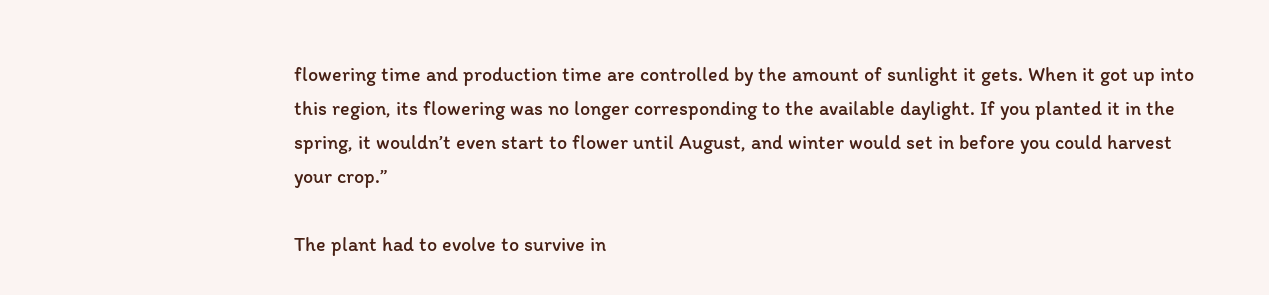flowering time and production time are controlled by the amount of sunlight it gets. When it got up into this region, its flowering was no longer corresponding to the available daylight. If you planted it in the spring, it wouldn’t even start to flower until August, and winter would set in before you could harvest your crop.”

The plant had to evolve to survive in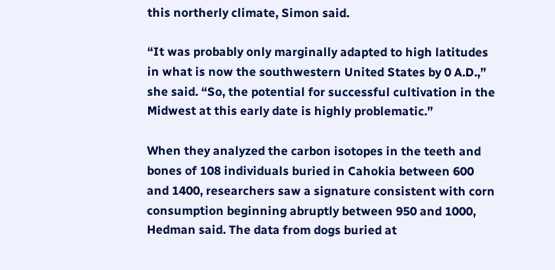this northerly climate, Simon said.

“It was probably only marginally adapted to high latitudes in what is now the southwestern United States by 0 A.D.,” she said. “So, the potential for successful cultivation in the Midwest at this early date is highly problematic.”

When they analyzed the carbon isotopes in the teeth and bones of 108 individuals buried in Cahokia between 600 and 1400, researchers saw a signature consistent with corn consumption beginning abruptly between 950 and 1000, Hedman said. The data from dogs buried at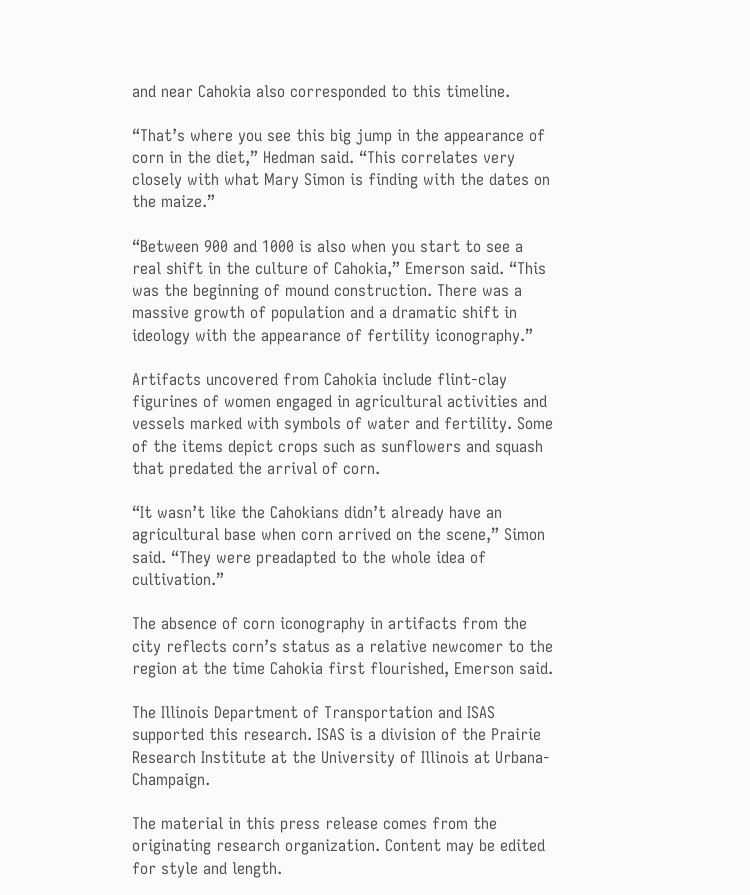and near Cahokia also corresponded to this timeline.

“That’s where you see this big jump in the appearance of corn in the diet,” Hedman said. “This correlates very closely with what Mary Simon is finding with the dates on the maize.”

“Between 900 and 1000 is also when you start to see a real shift in the culture of Cahokia,” Emerson said. “This was the beginning of mound construction. There was a massive growth of population and a dramatic shift in ideology with the appearance of fertility iconography.”

Artifacts uncovered from Cahokia include flint-clay figurines of women engaged in agricultural activities and vessels marked with symbols of water and fertility. Some of the items depict crops such as sunflowers and squash that predated the arrival of corn.

“It wasn’t like the Cahokians didn’t already have an agricultural base when corn arrived on the scene,” Simon said. “They were preadapted to the whole idea of cultivation.”

The absence of corn iconography in artifacts from the city reflects corn’s status as a relative newcomer to the region at the time Cahokia first flourished, Emerson said.

The Illinois Department of Transportation and ISAS supported this research. ISAS is a division of the Prairie Research Institute at the University of Illinois at Urbana-Champaign.

The material in this press release comes from the originating research organization. Content may be edited for style and length.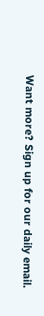Want more? Sign up for our daily email.